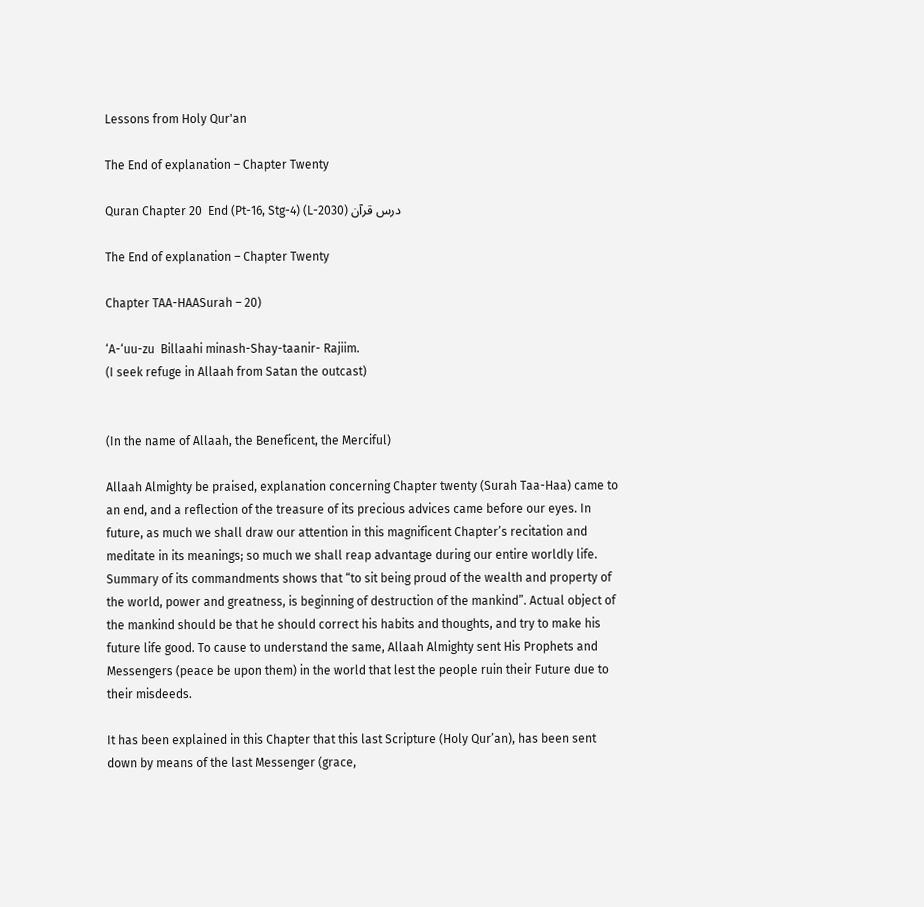Lessons from Holy Qur'an

The End of explanation – Chapter Twenty

Quran Chapter 20  End (Pt-16, Stg-4) (L-2030) درس قرآن

The End of explanation – Chapter Twenty

Chapter TAA-HAASurah – 20)

‘A-‘uu-zu  Billaahi minash-Shay-taanir- Rajiim.
(I seek refuge in Allaah from Satan the outcast)


(In the name of Allaah, the Beneficent, the Merciful)

Allaah Almighty be praised, explanation concerning Chapter twenty (Surah Taa-Haa) came to an end, and a reflection of the treasure of its precious advices came before our eyes. In future, as much we shall draw our attention in this magnificent Chapter’s recitation and meditate in its meanings; so much we shall reap advantage during our entire worldly life. Summary of its commandments shows that “to sit being proud of the wealth and property of the world, power and greatness, is beginning of destruction of the mankind”. Actual object of the mankind should be that he should correct his habits and thoughts, and try to make his future life good. To cause to understand the same, Allaah Almighty sent His Prophets and Messengers (peace be upon them) in the world that lest the people ruin their Future due to their misdeeds.

It has been explained in this Chapter that this last Scripture (Holy Qur’an), has been sent down by means of the last Messenger (grace,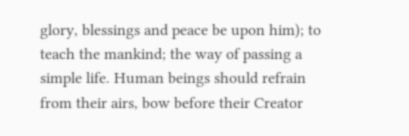glory, blessings and peace be upon him); to teach the mankind; the way of passing a simple life. Human beings should refrain from their airs, bow before their Creator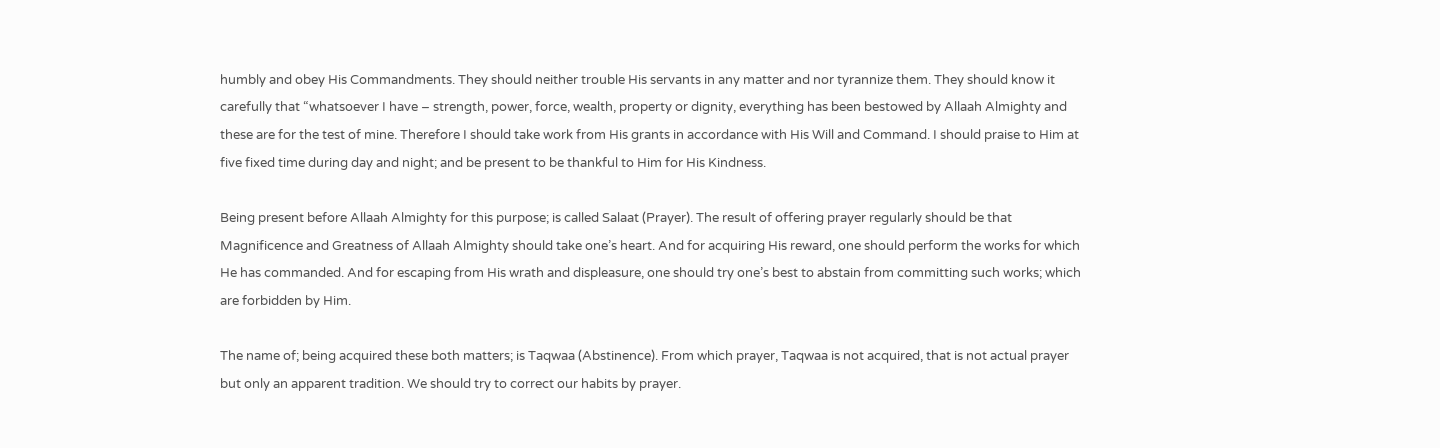humbly and obey His Commandments. They should neither trouble His servants in any matter and nor tyrannize them. They should know it carefully that “whatsoever I have – strength, power, force, wealth, property or dignity, everything has been bestowed by Allaah Almighty and these are for the test of mine. Therefore I should take work from His grants in accordance with His Will and Command. I should praise to Him at five fixed time during day and night; and be present to be thankful to Him for His Kindness.

Being present before Allaah Almighty for this purpose; is called Salaat (Prayer). The result of offering prayer regularly should be that Magnificence and Greatness of Allaah Almighty should take one’s heart. And for acquiring His reward, one should perform the works for which He has commanded. And for escaping from His wrath and displeasure, one should try one’s best to abstain from committing such works; which are forbidden by Him.

The name of; being acquired these both matters; is Taqwaa (Abstinence). From which prayer, Taqwaa is not acquired, that is not actual prayer but only an apparent tradition. We should try to correct our habits by prayer.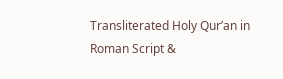Transliterated Holy Qur’an in Roman Script &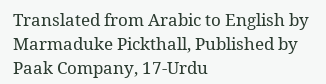Translated from Arabic to English by Marmaduke Pickthall, Published by Paak Company, 17-Urdu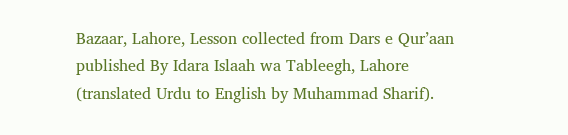Bazaar, Lahore, Lesson collected from Dars e Qur’aan published By Idara Islaah wa Tableegh, Lahore (translated Urdu to English by Muhammad Sharif).